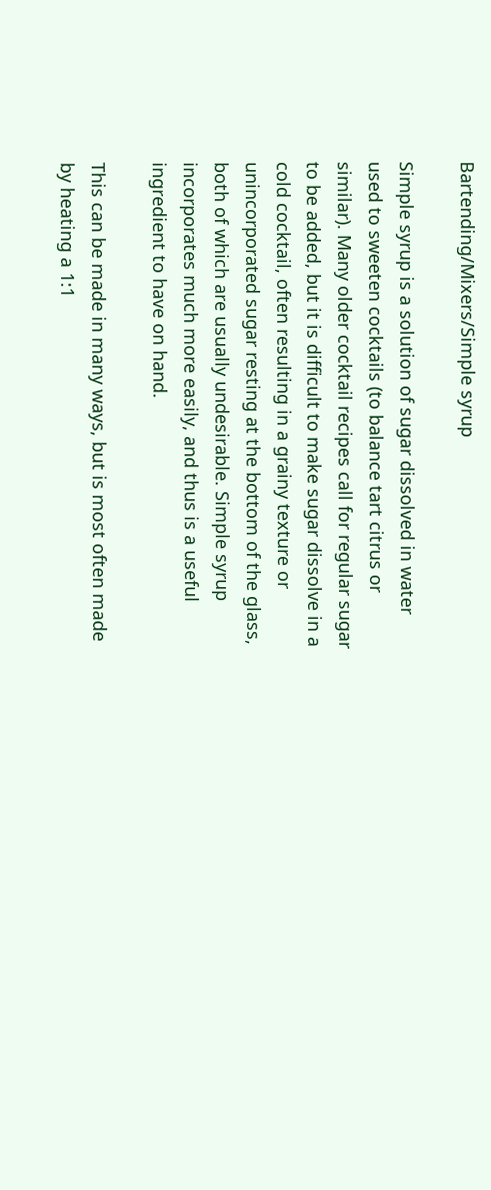Bartending/Mixers/Simple syrup

Simple syrup is a solution of sugar dissolved in water used to sweeten cocktails (to balance tart citrus or similar). Many older cocktail recipes call for regular sugar to be added, but it is difficult to make sugar dissolve in a cold cocktail, often resulting in a grainy texture or unincorporated sugar resting at the bottom of the glass, both of which are usually undesirable. Simple syrup incorporates much more easily, and thus is a useful ingredient to have on hand.

This can be made in many ways, but is most often made by heating a 1:1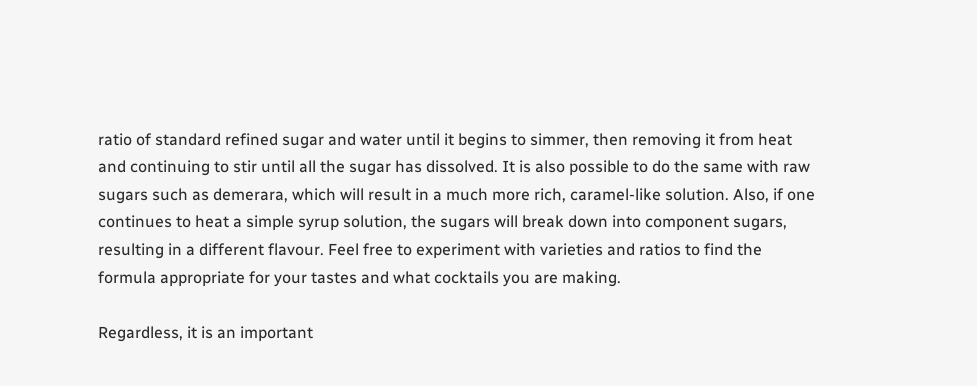ratio of standard refined sugar and water until it begins to simmer, then removing it from heat and continuing to stir until all the sugar has dissolved. It is also possible to do the same with raw sugars such as demerara, which will result in a much more rich, caramel-like solution. Also, if one continues to heat a simple syrup solution, the sugars will break down into component sugars, resulting in a different flavour. Feel free to experiment with varieties and ratios to find the formula appropriate for your tastes and what cocktails you are making.

Regardless, it is an important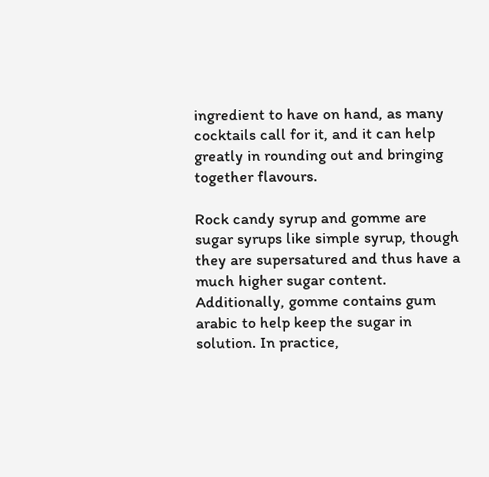ingredient to have on hand, as many cocktails call for it, and it can help greatly in rounding out and bringing together flavours.

Rock candy syrup and gomme are sugar syrups like simple syrup, though they are supersatured and thus have a much higher sugar content. Additionally, gomme contains gum arabic to help keep the sugar in solution. In practice,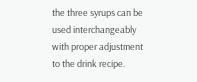the three syrups can be used interchangeably with proper adjustment to the drink recipe.